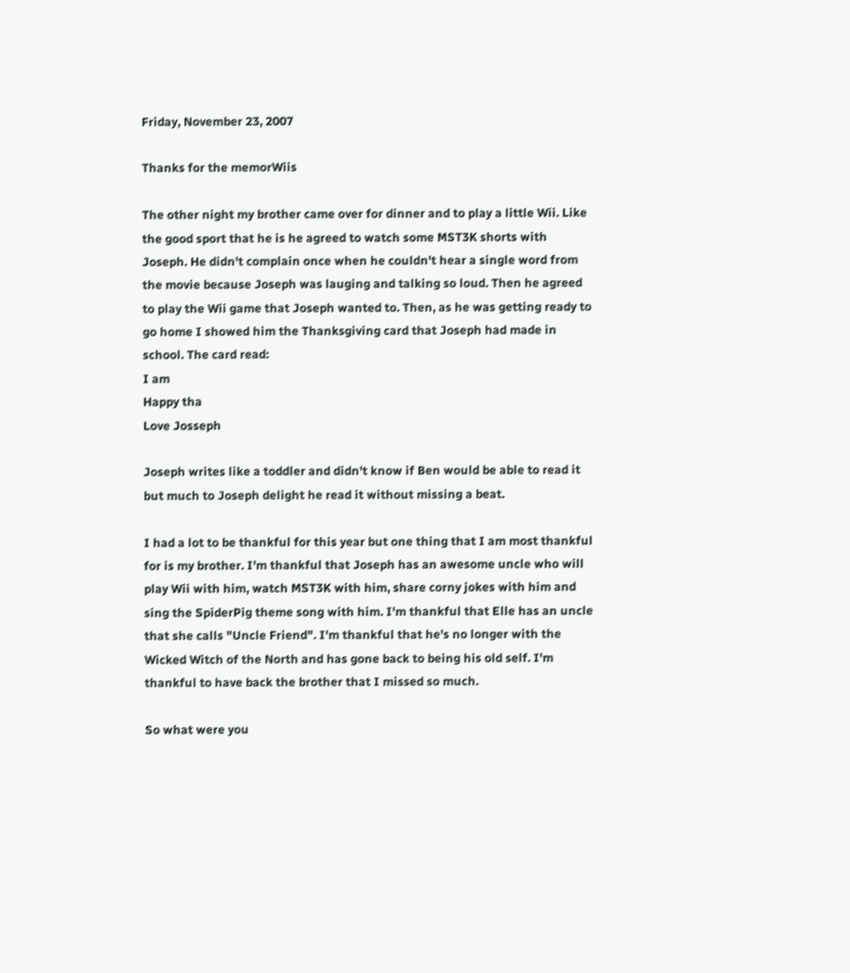Friday, November 23, 2007

Thanks for the memorWiis

The other night my brother came over for dinner and to play a little Wii. Like the good sport that he is he agreed to watch some MST3K shorts with Joseph. He didn't complain once when he couldn't hear a single word from the movie because Joseph was lauging and talking so loud. Then he agreed to play the Wii game that Joseph wanted to. Then, as he was getting ready to go home I showed him the Thanksgiving card that Joseph had made in school. The card read:
I am
Happy tha
Love Josseph

Joseph writes like a toddler and didn't know if Ben would be able to read it but much to Joseph delight he read it without missing a beat.

I had a lot to be thankful for this year but one thing that I am most thankful for is my brother. I'm thankful that Joseph has an awesome uncle who will play Wii with him, watch MST3K with him, share corny jokes with him and sing the SpiderPig theme song with him. I'm thankful that Elle has an uncle that she calls "Uncle Friend". I'm thankful that he's no longer with the Wicked Witch of the North and has gone back to being his old self. I'm thankful to have back the brother that I missed so much.

So what were you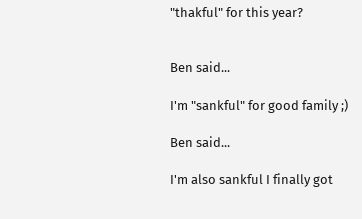"thakful" for this year?


Ben said...

I'm "sankful" for good family ;)

Ben said...

I'm also sankful I finally got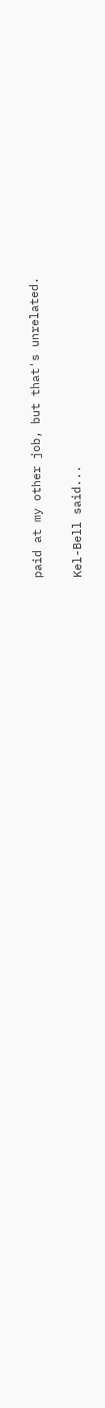paid at my other job, but that's unrelated.

Kel-Bell said...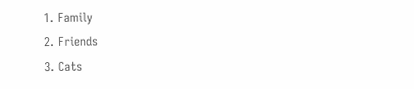1. Family
2. Friends
3. Cats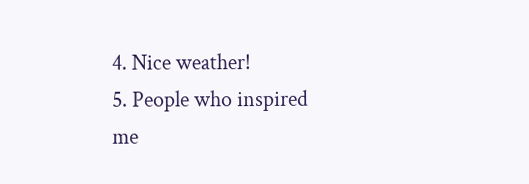4. Nice weather!
5. People who inspired me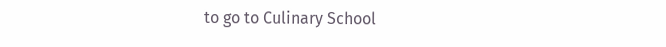to go to Culinary School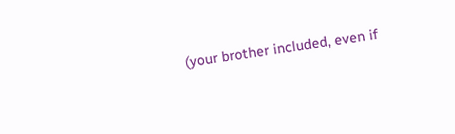(your brother included, even if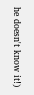he doesn't know it!)